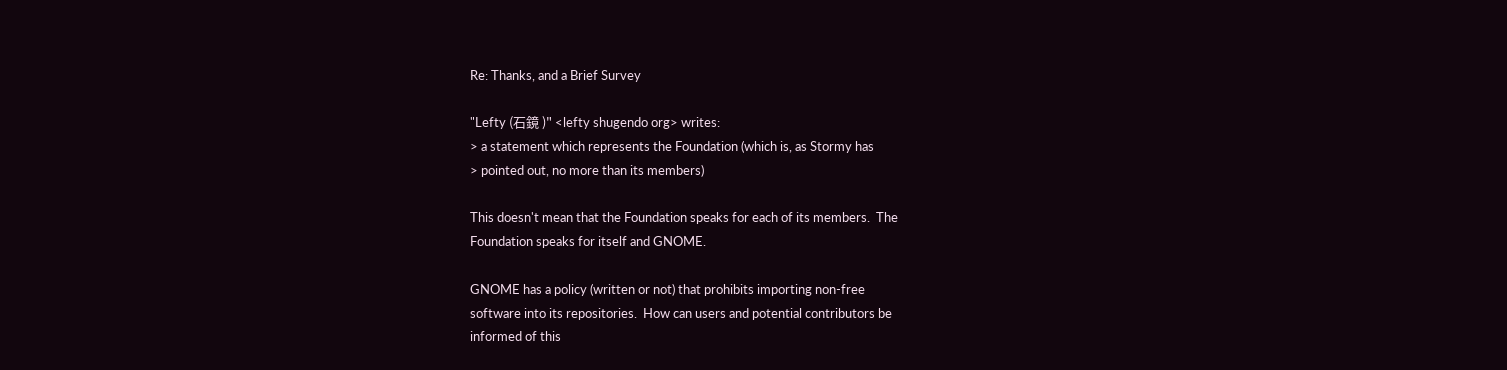Re: Thanks, and a Brief Survey

"Lefty (石鏡 )" <lefty shugendo org> writes:
> a statement which represents the Foundation (which is, as Stormy has
> pointed out, no more than its members)

This doesn't mean that the Foundation speaks for each of its members.  The
Foundation speaks for itself and GNOME.

GNOME has a policy (written or not) that prohibits importing non-free
software into its repositories.  How can users and potential contributors be
informed of this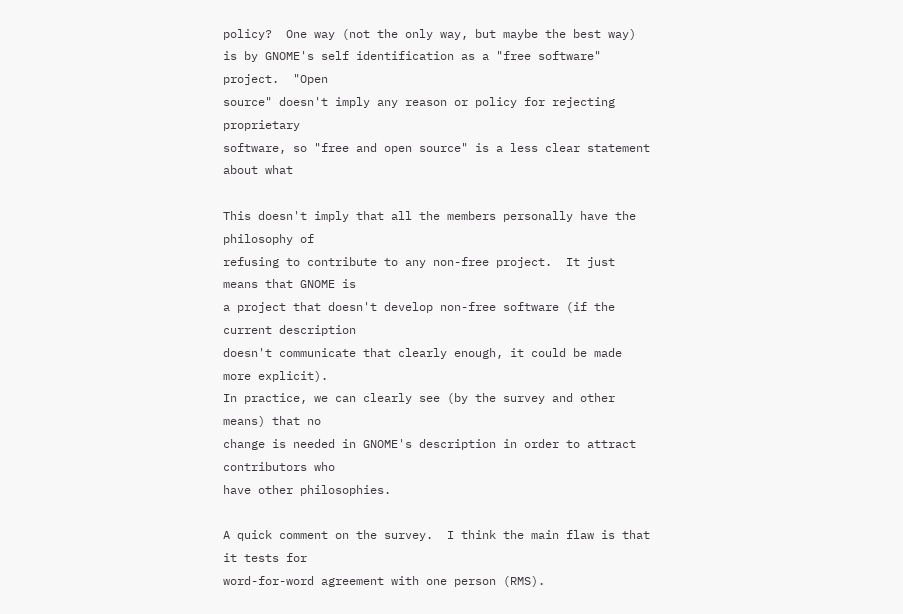policy?  One way (not the only way, but maybe the best way)
is by GNOME's self identification as a "free software" project.  "Open
source" doesn't imply any reason or policy for rejecting proprietary
software, so "free and open source" is a less clear statement about what

This doesn't imply that all the members personally have the philosophy of
refusing to contribute to any non-free project.  It just means that GNOME is
a project that doesn't develop non-free software (if the current description
doesn't communicate that clearly enough, it could be made more explicit).
In practice, we can clearly see (by the survey and other means) that no
change is needed in GNOME's description in order to attract contributors who
have other philosophies.

A quick comment on the survey.  I think the main flaw is that it tests for
word-for-word agreement with one person (RMS).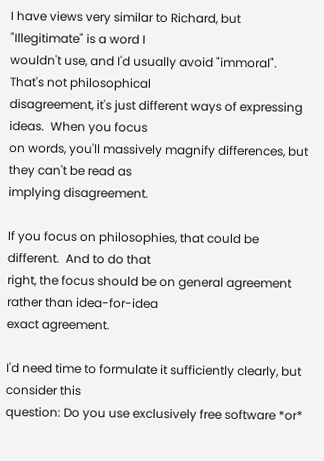I have views very similar to Richard, but "Illegitimate" is a word I
wouldn't use, and I'd usually avoid "immoral".  That's not philosophical
disagreement, it's just different ways of expressing ideas.  When you focus
on words, you'll massively magnify differences, but they can't be read as
implying disagreement.

If you focus on philosophies, that could be different.  And to do that
right, the focus should be on general agreement rather than idea-for-idea
exact agreement.

I'd need time to formulate it sufficiently clearly, but consider this
question: Do you use exclusively free software *or*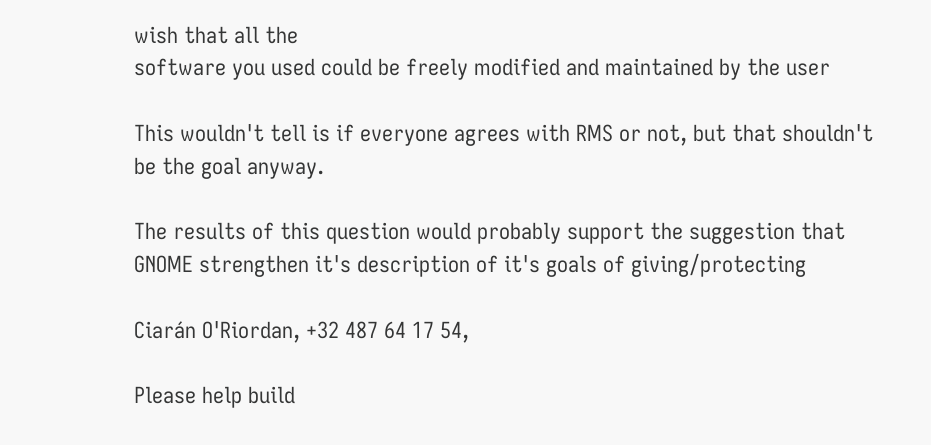wish that all the
software you used could be freely modified and maintained by the user

This wouldn't tell is if everyone agrees with RMS or not, but that shouldn't
be the goal anyway.

The results of this question would probably support the suggestion that
GNOME strengthen it's description of it's goals of giving/protecting

Ciarán O'Riordan, +32 487 64 17 54,

Please help build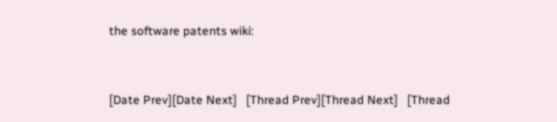the software patents wiki:



[Date Prev][Date Next]   [Thread Prev][Thread Next]   [Thread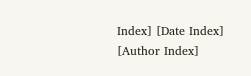Index] [Date Index] [Author Index]